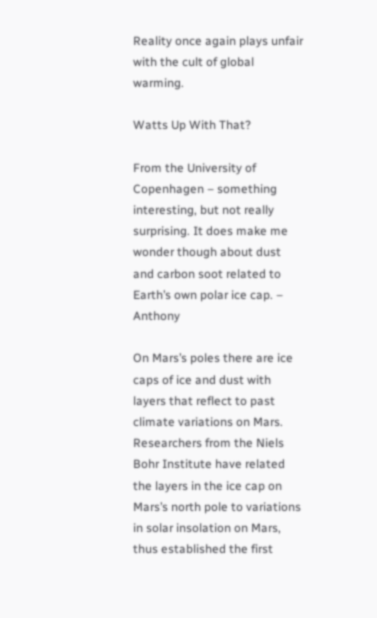Reality once again plays unfair with the cult of global warming.

Watts Up With That?

From the University of Copenhagen – something interesting, but not really surprising. It does make me wonder though about dust and carbon soot related to Earth’s own polar ice cap. – Anthony

On Mars’s poles there are ice caps of ice and dust with layers that reflect to past climate variations on Mars. Researchers from the Niels Bohr Institute have related the layers in the ice cap on Mars’s north pole to variations in solar insolation on Mars, thus established the first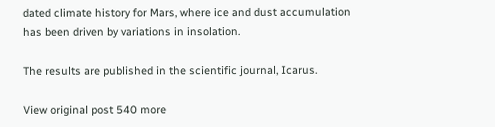dated climate history for Mars, where ice and dust accumulation has been driven by variations in insolation.

The results are published in the scientific journal, Icarus.

View original post 540 more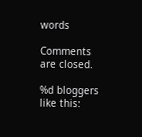words

Comments are closed.

%d bloggers like this: